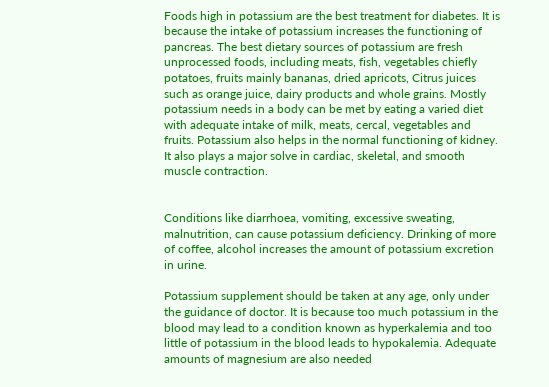Foods high in potassium are the best treatment for diabetes. It is because the intake of potassium increases the functioning of pancreas. The best dietary sources of potassium are fresh unprocessed foods, including meats, fish, vegetables chiefly potatoes, fruits mainly bananas, dried apricots, Citrus juices such as orange juice, dairy products and whole grains. Mostly potassium needs in a body can be met by eating a varied diet with adequate intake of milk, meats, cercal, vegetables and fruits. Potassium also helps in the normal functioning of kidney. It also plays a major solve in cardiac, skeletal, and smooth muscle contraction.


Conditions like diarrhoea, vomiting, excessive sweating, malnutrition, can cause potassium deficiency. Drinking of more of coffee, alcohol increases the amount of potassium excretion in urine.

Potassium supplement should be taken at any age, only under the guidance of doctor. It is because too much potassium in the blood may lead to a condition known as hyperkalemia and too little of potassium in the blood leads to hypokalemia. Adequate amounts of magnesium are also needed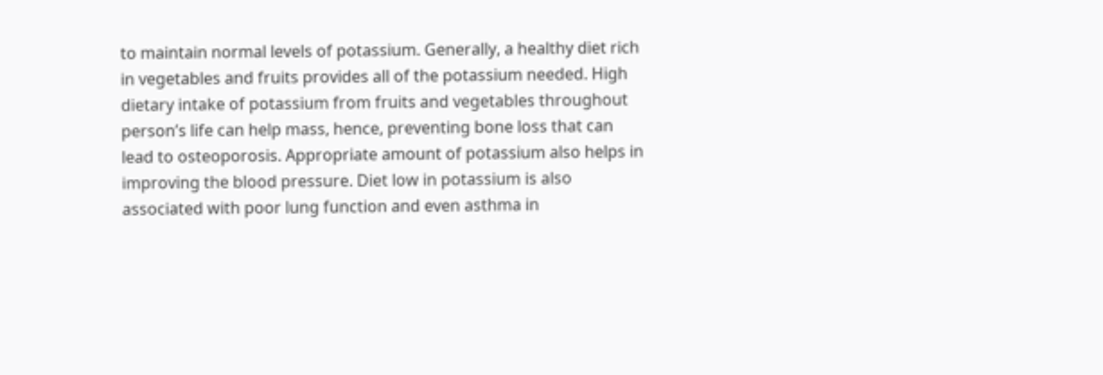to maintain normal levels of potassium. Generally, a healthy diet rich in vegetables and fruits provides all of the potassium needed. High dietary intake of potassium from fruits and vegetables throughout person’s life can help mass, hence, preventing bone loss that can lead to osteoporosis. Appropriate amount of potassium also helps in improving the blood pressure. Diet low in potassium is also associated with poor lung function and even asthma in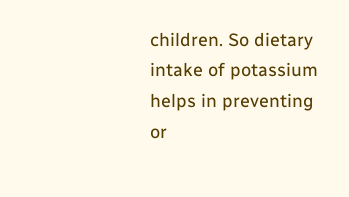children. So dietary intake of potassium helps in preventing or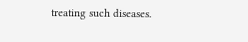treating such diseases.